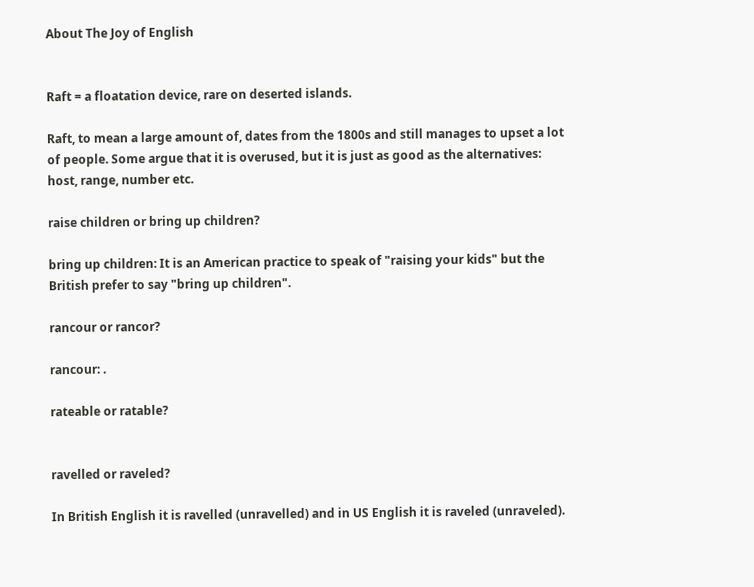About The Joy of English


Raft = a floatation device, rare on deserted islands.

Raft, to mean a large amount of, dates from the 1800s and still manages to upset a lot of people. Some argue that it is overused, but it is just as good as the alternatives: host, range, number etc.

raise children or bring up children?

bring up children: It is an American practice to speak of "raising your kids" but the British prefer to say "bring up children".

rancour or rancor?

rancour: .

rateable or ratable?


ravelled or raveled?

In British English it is ravelled (unravelled) and in US English it is raveled (unraveled).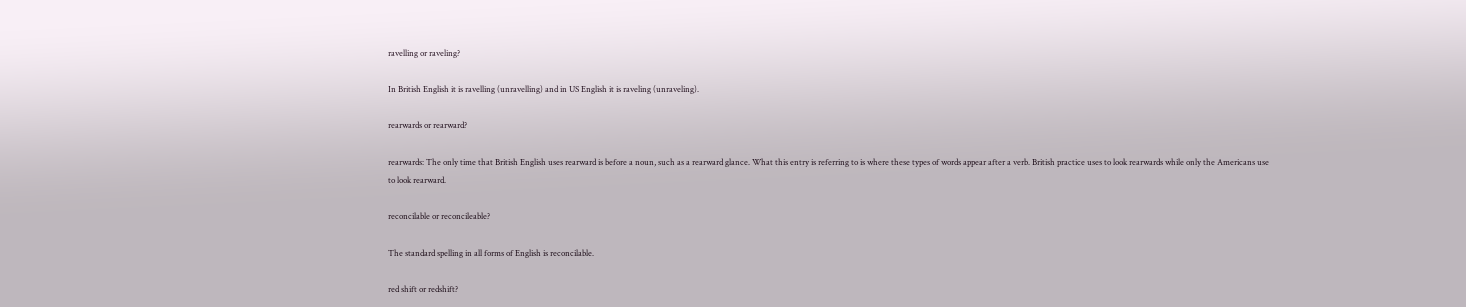ravelling or raveling?

In British English it is ravelling (unravelling) and in US English it is raveling (unraveling).

rearwards or rearward?

rearwards: The only time that British English uses rearward is before a noun, such as a rearward glance. What this entry is referring to is where these types of words appear after a verb. British practice uses to look rearwards while only the Americans use to look rearward.

reconcilable or reconcileable?

The standard spelling in all forms of English is reconcilable.

red shift or redshift?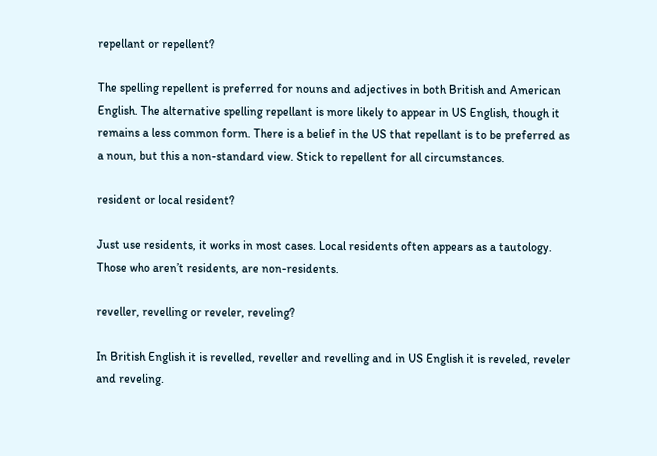repellant or repellent?

The spelling repellent is preferred for nouns and adjectives in both British and American English. The alternative spelling repellant is more likely to appear in US English, though it remains a less common form. There is a belief in the US that repellant is to be preferred as a noun, but this a non-standard view. Stick to repellent for all circumstances.

resident or local resident?

Just use residents, it works in most cases. Local residents often appears as a tautology. Those who aren’t residents, are non-residents.

reveller, revelling or reveler, reveling?

In British English it is revelled, reveller and revelling and in US English it is reveled, reveler and reveling.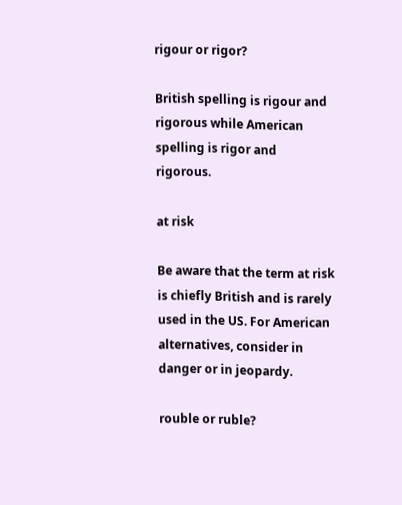rigour or rigor?

British spelling is rigour and rigorous while American spelling is rigor and rigorous.

at risk

Be aware that the term at risk is chiefly British and is rarely used in the US. For American alternatives, consider in danger or in jeopardy.

rouble or ruble?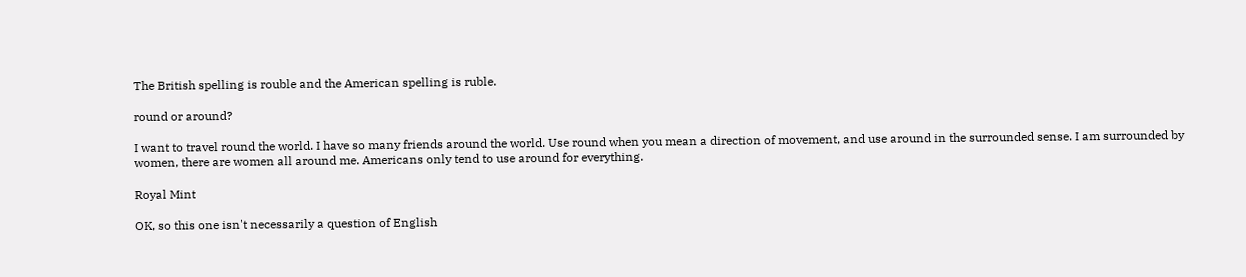The British spelling is rouble and the American spelling is ruble.

round or around?

I want to travel round the world. I have so many friends around the world. Use round when you mean a direction of movement, and use around in the surrounded sense. I am surrounded by women, there are women all around me. Americans only tend to use around for everything.

Royal Mint

OK, so this one isn't necessarily a question of English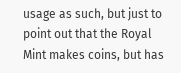usage as such, but just to point out that the Royal Mint makes coins, but has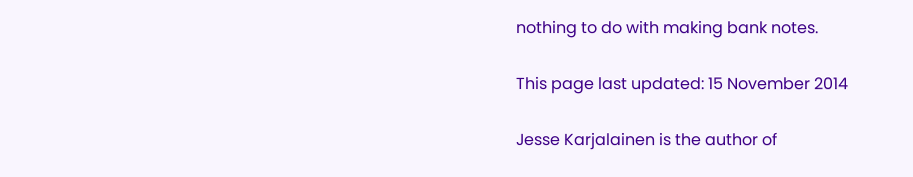nothing to do with making bank notes.

This page last updated: 15 November 2014

Jesse Karjalainen is the author of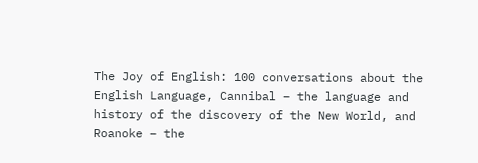The Joy of English: 100 conversations about the English Language, Cannibal – the language and history of the discovery of the New World, and Roanoke – the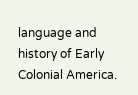language and history of Early Colonial America.